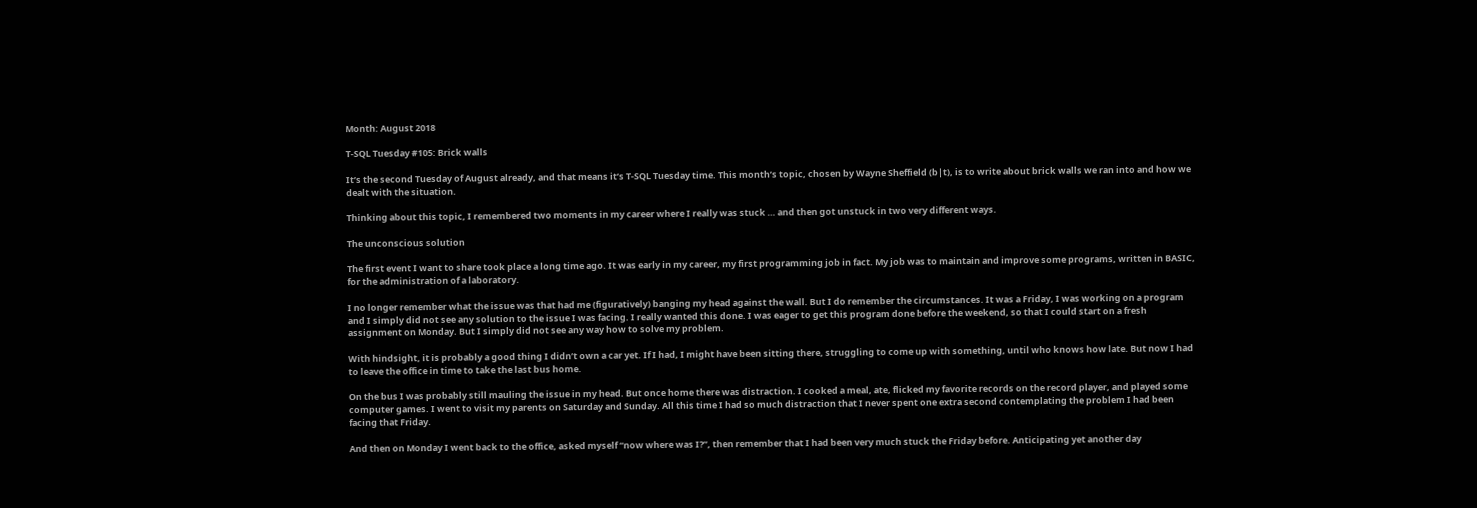Month: August 2018

T-SQL Tuesday #105: Brick walls

It’s the second Tuesday of August already, and that means it’s T-SQL Tuesday time. This month’s topic, chosen by Wayne Sheffield (b|t), is to write about brick walls we ran into and how we dealt with the situation.

Thinking about this topic, I remembered two moments in my career where I really was stuck … and then got unstuck in two very different ways.

The unconscious solution

The first event I want to share took place a long time ago. It was early in my career, my first programming job in fact. My job was to maintain and improve some programs, written in BASIC, for the administration of a laboratory.

I no longer remember what the issue was that had me (figuratively) banging my head against the wall. But I do remember the circumstances. It was a Friday, I was working on a program and I simply did not see any solution to the issue I was facing. I really wanted this done. I was eager to get this program done before the weekend, so that I could start on a fresh assignment on Monday. But I simply did not see any way how to solve my problem.

With hindsight, it is probably a good thing I didn’t own a car yet. If I had, I might have been sitting there, struggling to come up with something, until who knows how late. But now I had to leave the office in time to take the last bus home.

On the bus I was probably still mauling the issue in my head. But once home there was distraction. I cooked a meal, ate, flicked my favorite records on the record player, and played some computer games. I went to visit my parents on Saturday and Sunday. All this time I had so much distraction that I never spent one extra second contemplating the problem I had been facing that Friday.

And then on Monday I went back to the office, asked myself “now where was I?”, then remember that I had been very much stuck the Friday before. Anticipating yet another day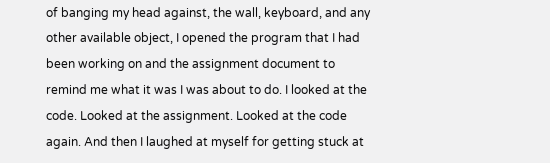of banging my head against, the wall, keyboard, and any other available object, I opened the program that I had been working on and the assignment document to remind me what it was I was about to do. I looked at the code. Looked at the assignment. Looked at the code again. And then I laughed at myself for getting stuck at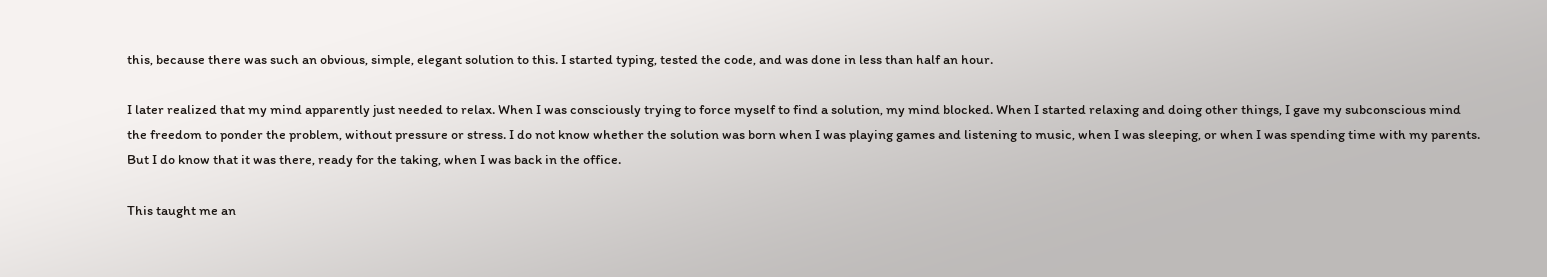this, because there was such an obvious, simple, elegant solution to this. I started typing, tested the code, and was done in less than half an hour.

I later realized that my mind apparently just needed to relax. When I was consciously trying to force myself to find a solution, my mind blocked. When I started relaxing and doing other things, I gave my subconscious mind the freedom to ponder the problem, without pressure or stress. I do not know whether the solution was born when I was playing games and listening to music, when I was sleeping, or when I was spending time with my parents. But I do know that it was there, ready for the taking, when I was back in the office.

This taught me an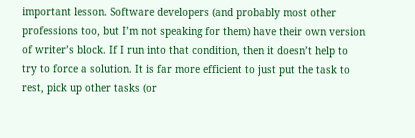important lesson. Software developers (and probably most other professions too, but I’m not speaking for them) have their own version of writer’s block. If I run into that condition, then it doesn’t help to try to force a solution. It is far more efficient to just put the task to rest, pick up other tasks (or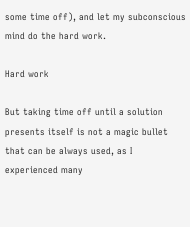some time off), and let my subconscious mind do the hard work.

Hard work

But taking time off until a solution presents itself is not a magic bullet that can be always used, as I experienced many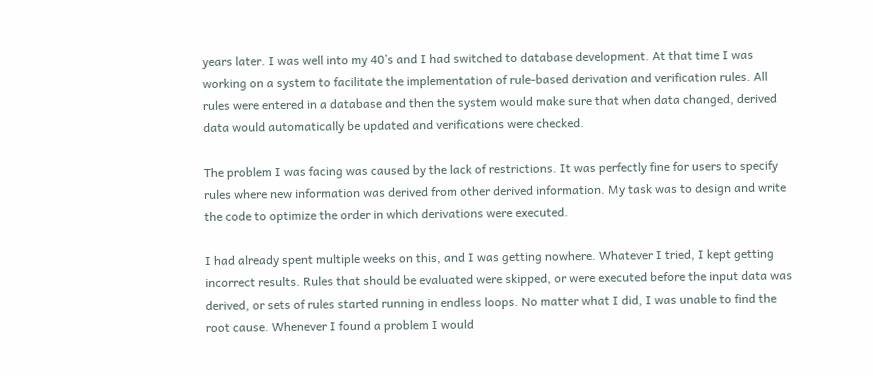years later. I was well into my 40’s and I had switched to database development. At that time I was working on a system to facilitate the implementation of rule-based derivation and verification rules. All rules were entered in a database and then the system would make sure that when data changed, derived data would automatically be updated and verifications were checked.

The problem I was facing was caused by the lack of restrictions. It was perfectly fine for users to specify rules where new information was derived from other derived information. My task was to design and write the code to optimize the order in which derivations were executed.

I had already spent multiple weeks on this, and I was getting nowhere. Whatever I tried, I kept getting incorrect results. Rules that should be evaluated were skipped, or were executed before the input data was derived, or sets of rules started running in endless loops. No matter what I did, I was unable to find the root cause. Whenever I found a problem I would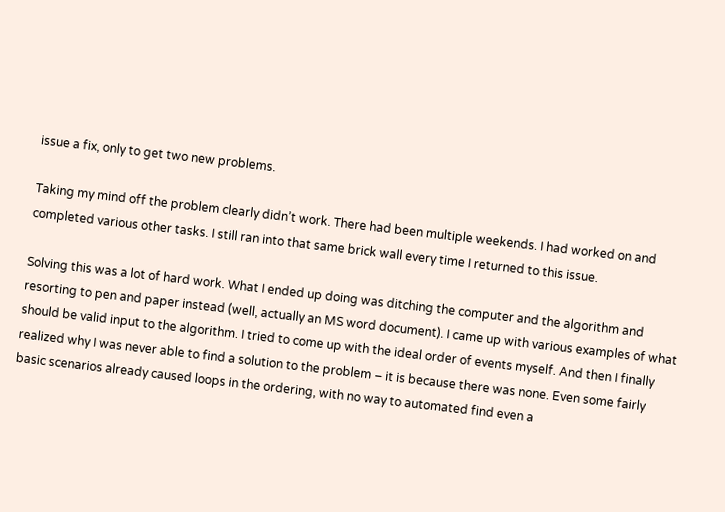issue a fix, only to get two new problems.

Taking my mind off the problem clearly didn’t work. There had been multiple weekends. I had worked on and completed various other tasks. I still ran into that same brick wall every time I returned to this issue.

Solving this was a lot of hard work. What I ended up doing was ditching the computer and the algorithm and resorting to pen and paper instead (well, actually an MS word document). I came up with various examples of what should be valid input to the algorithm. I tried to come up with the ideal order of events myself. And then I finally realized why I was never able to find a solution to the problem – it is because there was none. Even some fairly basic scenarios already caused loops in the ordering, with no way to automated find even a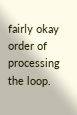fairly okay order of processing the loop.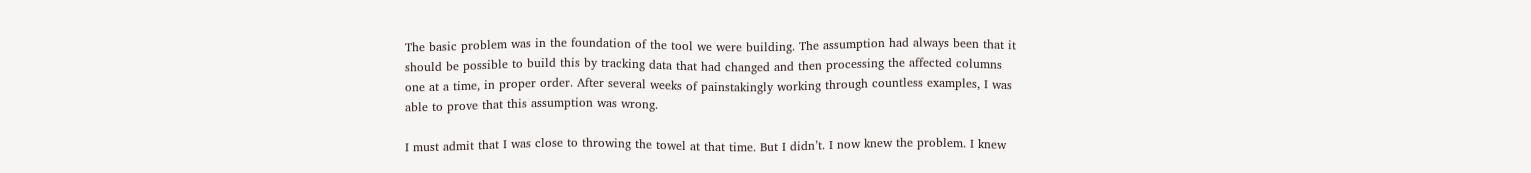The basic problem was in the foundation of the tool we were building. The assumption had always been that it should be possible to build this by tracking data that had changed and then processing the affected columns one at a time, in proper order. After several weeks of painstakingly working through countless examples, I was able to prove that this assumption was wrong.

I must admit that I was close to throwing the towel at that time. But I didn’t. I now knew the problem. I knew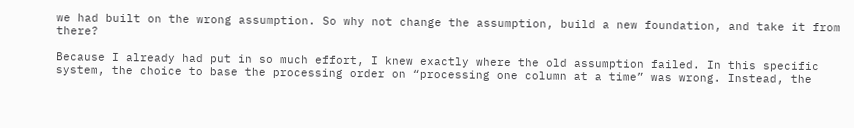we had built on the wrong assumption. So why not change the assumption, build a new foundation, and take it from there?

Because I already had put in so much effort, I knew exactly where the old assumption failed. In this specific system, the choice to base the processing order on “processing one column at a time” was wrong. Instead, the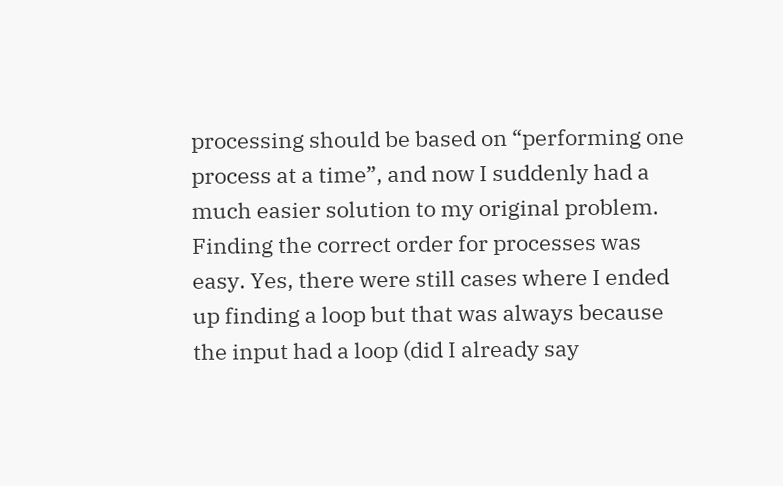processing should be based on “performing one process at a time”, and now I suddenly had a much easier solution to my original problem. Finding the correct order for processes was easy. Yes, there were still cases where I ended up finding a loop but that was always because the input had a loop (did I already say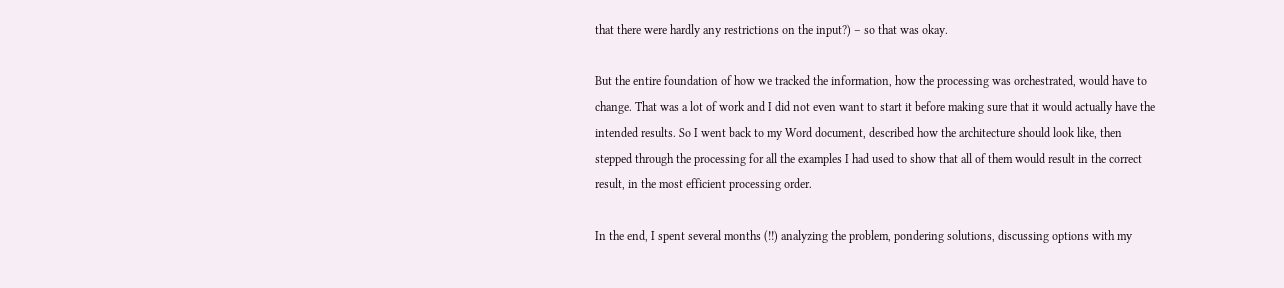that there were hardly any restrictions on the input?) – so that was okay.

But the entire foundation of how we tracked the information, how the processing was orchestrated, would have to change. That was a lot of work and I did not even want to start it before making sure that it would actually have the intended results. So I went back to my Word document, described how the architecture should look like, then stepped through the processing for all the examples I had used to show that all of them would result in the correct result, in the most efficient processing order.

In the end, I spent several months (!!) analyzing the problem, pondering solutions, discussing options with my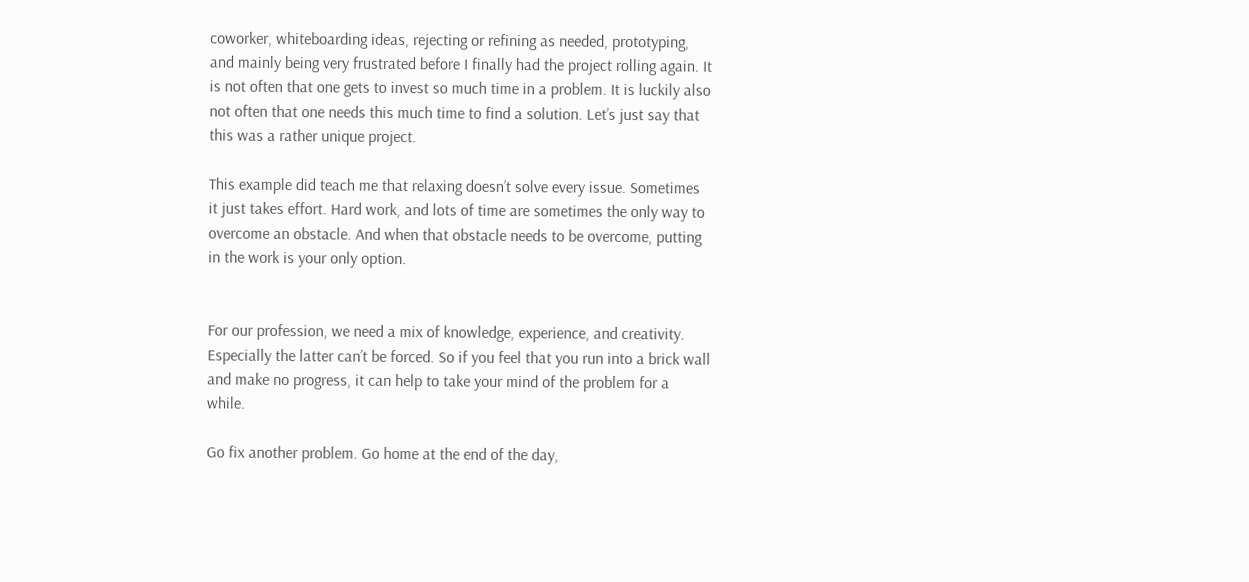coworker, whiteboarding ideas, rejecting or refining as needed, prototyping, and mainly being very frustrated before I finally had the project rolling again. It is not often that one gets to invest so much time in a problem. It is luckily also not often that one needs this much time to find a solution. Let’s just say that this was a rather unique project.

This example did teach me that relaxing doesn’t solve every issue. Sometimes it just takes effort. Hard work, and lots of time are sometimes the only way to overcome an obstacle. And when that obstacle needs to be overcome, putting in the work is your only option.


For our profession, we need a mix of knowledge, experience, and creativity. Especially the latter can’t be forced. So if you feel that you run into a brick wall and make no progress, it can help to take your mind of the problem for a while.

Go fix another problem. Go home at the end of the day,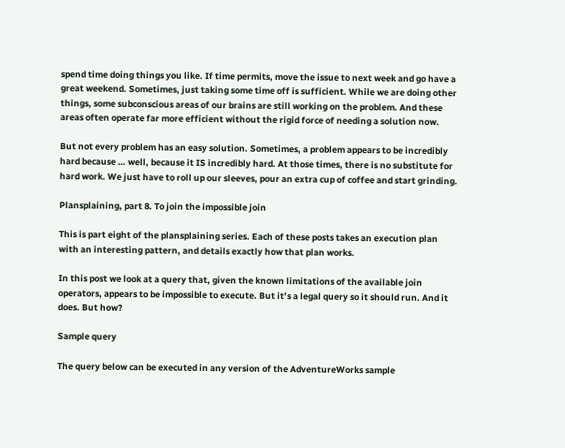spend time doing things you like. If time permits, move the issue to next week and go have a great weekend. Sometimes, just taking some time off is sufficient. While we are doing other things, some subconscious areas of our brains are still working on the problem. And these areas often operate far more efficient without the rigid force of needing a solution now.

But not every problem has an easy solution. Sometimes, a problem appears to be incredibly hard because … well, because it IS incredibly hard. At those times, there is no substitute for hard work. We just have to roll up our sleeves, pour an extra cup of coffee and start grinding.

Plansplaining, part 8. To join the impossible join

This is part eight of the plansplaining series. Each of these posts takes an execution plan with an interesting pattern, and details exactly how that plan works.

In this post we look at a query that, given the known limitations of the available join operators, appears to be impossible to execute. But it’s a legal query so it should run. And it does. But how?

Sample query

The query below can be executed in any version of the AdventureWorks sample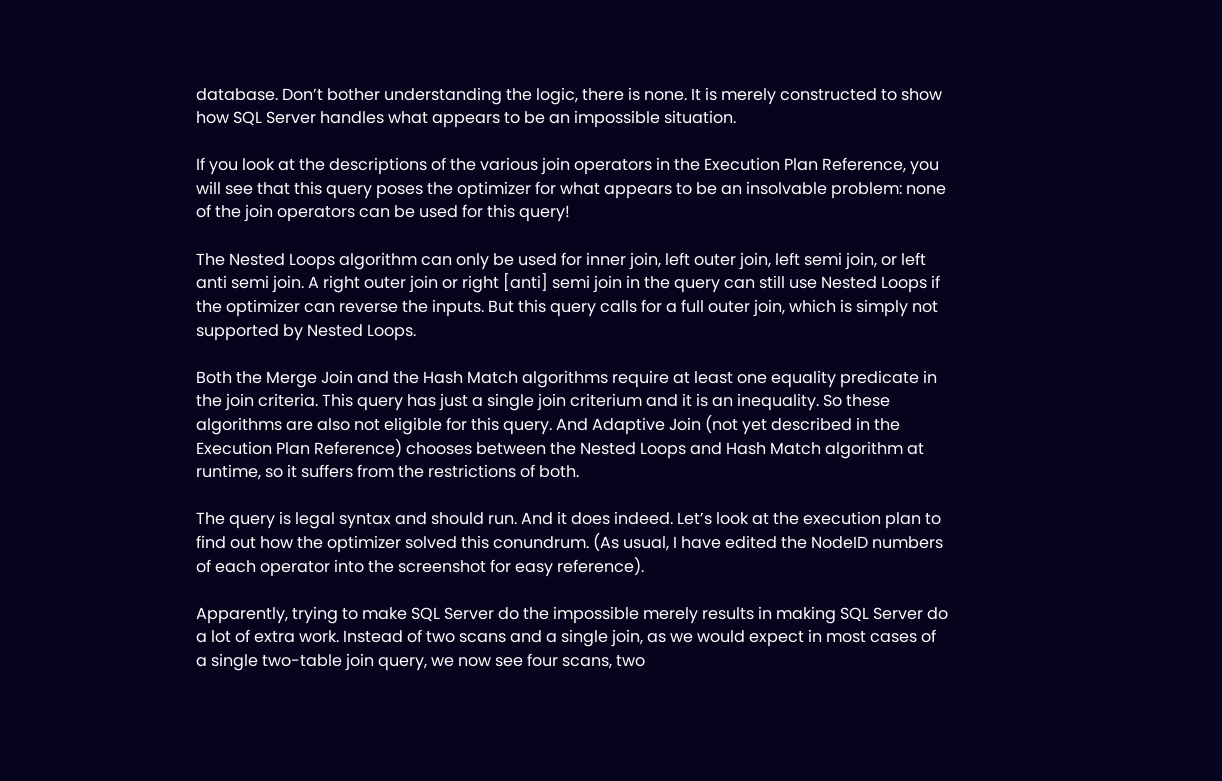database. Don’t bother understanding the logic, there is none. It is merely constructed to show how SQL Server handles what appears to be an impossible situation.

If you look at the descriptions of the various join operators in the Execution Plan Reference, you will see that this query poses the optimizer for what appears to be an insolvable problem: none of the join operators can be used for this query!

The Nested Loops algorithm can only be used for inner join, left outer join, left semi join, or left anti semi join. A right outer join or right [anti] semi join in the query can still use Nested Loops if the optimizer can reverse the inputs. But this query calls for a full outer join, which is simply not supported by Nested Loops.

Both the Merge Join and the Hash Match algorithms require at least one equality predicate in the join criteria. This query has just a single join criterium and it is an inequality. So these algorithms are also not eligible for this query. And Adaptive Join (not yet described in the Execution Plan Reference) chooses between the Nested Loops and Hash Match algorithm at runtime, so it suffers from the restrictions of both.

The query is legal syntax and should run. And it does indeed. Let’s look at the execution plan to find out how the optimizer solved this conundrum. (As usual, I have edited the NodeID numbers of each operator into the screenshot for easy reference).

Apparently, trying to make SQL Server do the impossible merely results in making SQL Server do a lot of extra work. Instead of two scans and a single join, as we would expect in most cases of a single two-table join query, we now see four scans, two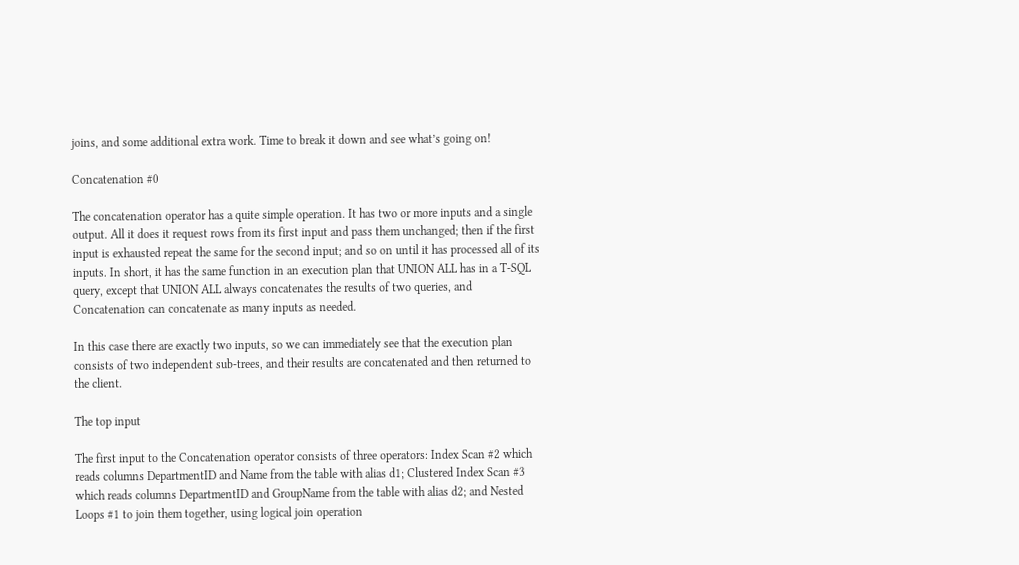joins, and some additional extra work. Time to break it down and see what’s going on!

Concatenation #0

The concatenation operator has a quite simple operation. It has two or more inputs and a single output. All it does it request rows from its first input and pass them unchanged; then if the first input is exhausted repeat the same for the second input; and so on until it has processed all of its inputs. In short, it has the same function in an execution plan that UNION ALL has in a T-SQL query, except that UNION ALL always concatenates the results of two queries, and Concatenation can concatenate as many inputs as needed.

In this case there are exactly two inputs, so we can immediately see that the execution plan consists of two independent sub-trees, and their results are concatenated and then returned to the client.

The top input

The first input to the Concatenation operator consists of three operators: Index Scan #2 which reads columns DepartmentID and Name from the table with alias d1; Clustered Index Scan #3 which reads columns DepartmentID and GroupName from the table with alias d2; and Nested Loops #1 to join them together, using logical join operation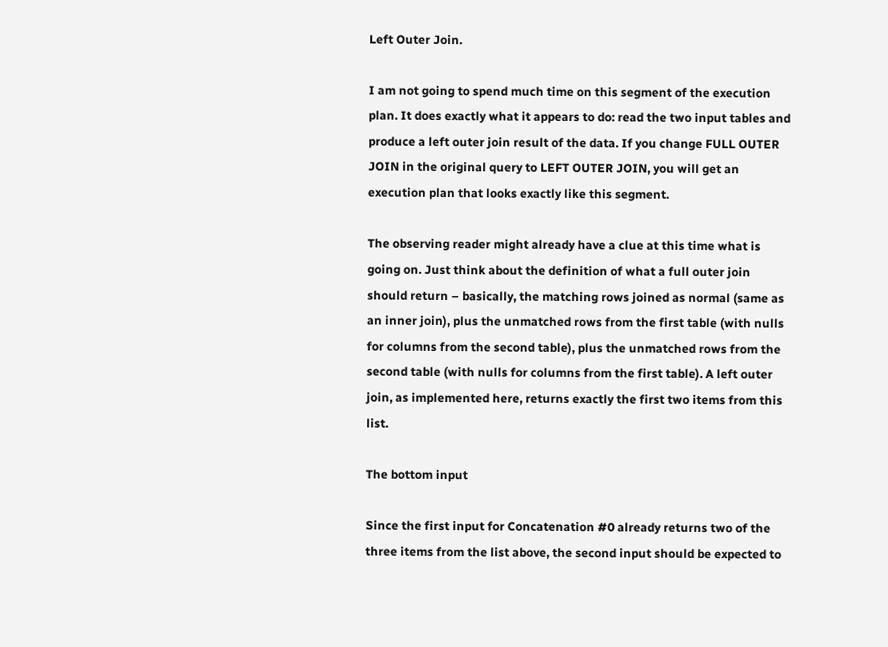Left Outer Join.

I am not going to spend much time on this segment of the execution plan. It does exactly what it appears to do: read the two input tables and produce a left outer join result of the data. If you change FULL OUTER JOIN in the original query to LEFT OUTER JOIN, you will get an execution plan that looks exactly like this segment.

The observing reader might already have a clue at this time what is going on. Just think about the definition of what a full outer join should return – basically, the matching rows joined as normal (same as an inner join), plus the unmatched rows from the first table (with nulls for columns from the second table), plus the unmatched rows from the second table (with nulls for columns from the first table). A left outer join, as implemented here, returns exactly the first two items from this list.

The bottom input

Since the first input for Concatenation #0 already returns two of the three items from the list above, the second input should be expected to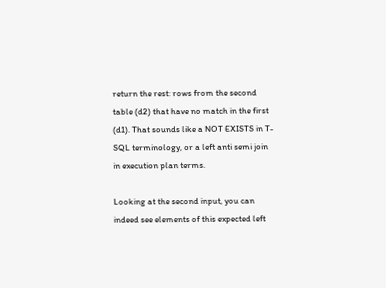return the rest: rows from the second table (d2) that have no match in the first (d1). That sounds like a NOT EXISTS in T-SQL terminology, or a left anti semi join in execution plan terms.

Looking at the second input, you can indeed see elements of this expected left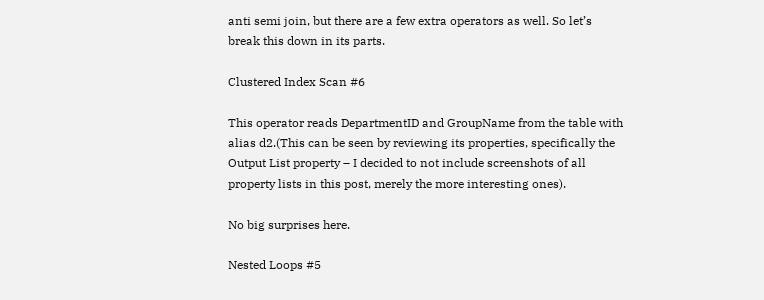anti semi join, but there are a few extra operators as well. So let’s break this down in its parts.

Clustered Index Scan #6

This operator reads DepartmentID and GroupName from the table with alias d2.(This can be seen by reviewing its properties, specifically the Output List property – I decided to not include screenshots of all property lists in this post, merely the more interesting ones).

No big surprises here.

Nested Loops #5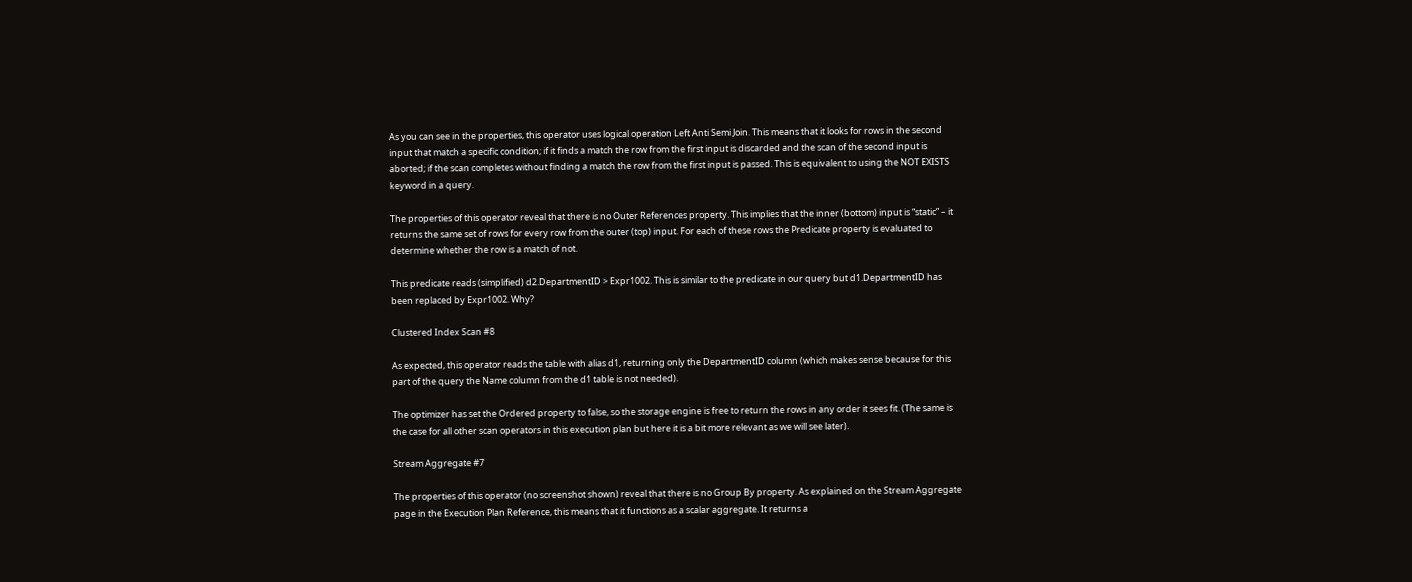As you can see in the properties, this operator uses logical operation Left Anti Semi Join. This means that it looks for rows in the second input that match a specific condition; if it finds a match the row from the first input is discarded and the scan of the second input is aborted; if the scan completes without finding a match the row from the first input is passed. This is equivalent to using the NOT EXISTS keyword in a query.

The properties of this operator reveal that there is no Outer References property. This implies that the inner (bottom) input is “static” – it returns the same set of rows for every row from the outer (top) input. For each of these rows the Predicate property is evaluated to determine whether the row is a match of not.

This predicate reads (simplified) d2.DepartmentID > Expr1002. This is similar to the predicate in our query but d1.DepartmentID has been replaced by Expr1002. Why?

Clustered Index Scan #8

As expected, this operator reads the table with alias d1, returning only the DepartmentID column (which makes sense because for this part of the query the Name column from the d1 table is not needed).

The optimizer has set the Ordered property to false, so the storage engine is free to return the rows in any order it sees fit. (The same is the case for all other scan operators in this execution plan but here it is a bit more relevant as we will see later).

Stream Aggregate #7

The properties of this operator (no screenshot shown) reveal that there is no Group By property. As explained on the Stream Aggregate page in the Execution Plan Reference, this means that it functions as a scalar aggregate. It returns a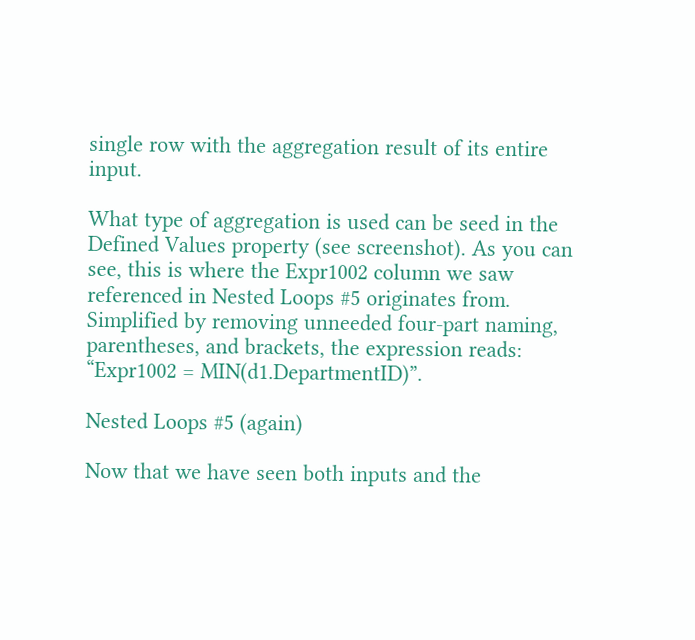single row with the aggregation result of its entire input.

What type of aggregation is used can be seed in the Defined Values property (see screenshot). As you can see, this is where the Expr1002 column we saw referenced in Nested Loops #5 originates from. Simplified by removing unneeded four-part naming, parentheses, and brackets, the expression reads: “Expr1002 = MIN(d1.DepartmentID)”.

Nested Loops #5 (again)

Now that we have seen both inputs and the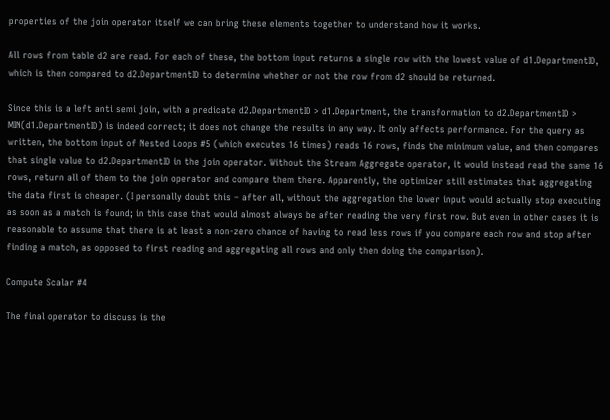properties of the join operator itself we can bring these elements together to understand how it works.

All rows from table d2 are read. For each of these, the bottom input returns a single row with the lowest value of d1.DepartmentID, which is then compared to d2.DepartmentID to determine whether or not the row from d2 should be returned.

Since this is a left anti semi join, with a predicate d2.DepartmentID > d1.Department, the transformation to d2.DepartmentID > MIN(d1.DepartmentID) is indeed correct; it does not change the results in any way. It only affects performance. For the query as written, the bottom input of Nested Loops #5 (which executes 16 times) reads 16 rows, finds the minimum value, and then compares that single value to d2.DepartmentID in the join operator. Without the Stream Aggregate operator, it would instead read the same 16 rows, return all of them to the join operator and compare them there. Apparently, the optimizer still estimates that aggregating the data first is cheaper. (I personally doubt this – after all, without the aggregation the lower input would actually stop executing as soon as a match is found; in this case that would almost always be after reading the very first row. But even in other cases it is reasonable to assume that there is at least a non-zero chance of having to read less rows if you compare each row and stop after finding a match, as opposed to first reading and aggregating all rows and only then doing the comparison).

Compute Scalar #4

The final operator to discuss is the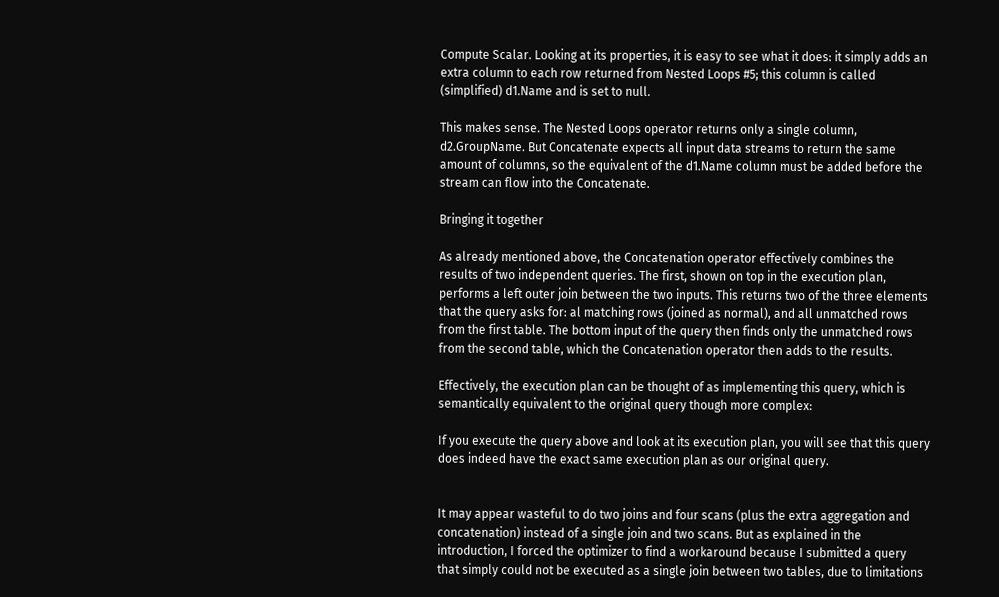Compute Scalar. Looking at its properties, it is easy to see what it does: it simply adds an extra column to each row returned from Nested Loops #5; this column is called (simplified) d1.Name and is set to null.

This makes sense. The Nested Loops operator returns only a single column, d2.GroupName. But Concatenate expects all input data streams to return the same amount of columns, so the equivalent of the d1.Name column must be added before the stream can flow into the Concatenate.

Bringing it together

As already mentioned above, the Concatenation operator effectively combines the results of two independent queries. The first, shown on top in the execution plan, performs a left outer join between the two inputs. This returns two of the three elements that the query asks for: al matching rows (joined as normal), and all unmatched rows from the first table. The bottom input of the query then finds only the unmatched rows from the second table, which the Concatenation operator then adds to the results.

Effectively, the execution plan can be thought of as implementing this query, which is semantically equivalent to the original query though more complex:

If you execute the query above and look at its execution plan, you will see that this query does indeed have the exact same execution plan as our original query.


It may appear wasteful to do two joins and four scans (plus the extra aggregation and concatenation) instead of a single join and two scans. But as explained in the introduction, I forced the optimizer to find a workaround because I submitted a query that simply could not be executed as a single join between two tables, due to limitations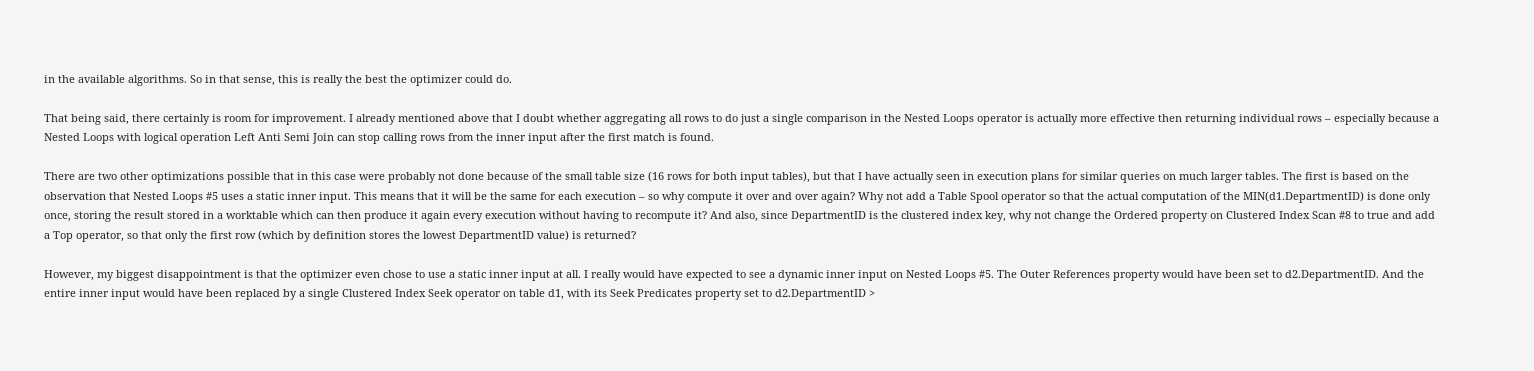in the available algorithms. So in that sense, this is really the best the optimizer could do.

That being said, there certainly is room for improvement. I already mentioned above that I doubt whether aggregating all rows to do just a single comparison in the Nested Loops operator is actually more effective then returning individual rows – especially because a Nested Loops with logical operation Left Anti Semi Join can stop calling rows from the inner input after the first match is found.

There are two other optimizations possible that in this case were probably not done because of the small table size (16 rows for both input tables), but that I have actually seen in execution plans for similar queries on much larger tables. The first is based on the observation that Nested Loops #5 uses a static inner input. This means that it will be the same for each execution – so why compute it over and over again? Why not add a Table Spool operator so that the actual computation of the MIN(d1.DepartmentID) is done only once, storing the result stored in a worktable which can then produce it again every execution without having to recompute it? And also, since DepartmentID is the clustered index key, why not change the Ordered property on Clustered Index Scan #8 to true and add a Top operator, so that only the first row (which by definition stores the lowest DepartmentID value) is returned?

However, my biggest disappointment is that the optimizer even chose to use a static inner input at all. I really would have expected to see a dynamic inner input on Nested Loops #5. The Outer References property would have been set to d2.DepartmentID. And the entire inner input would have been replaced by a single Clustered Index Seek operator on table d1, with its Seek Predicates property set to d2.DepartmentID >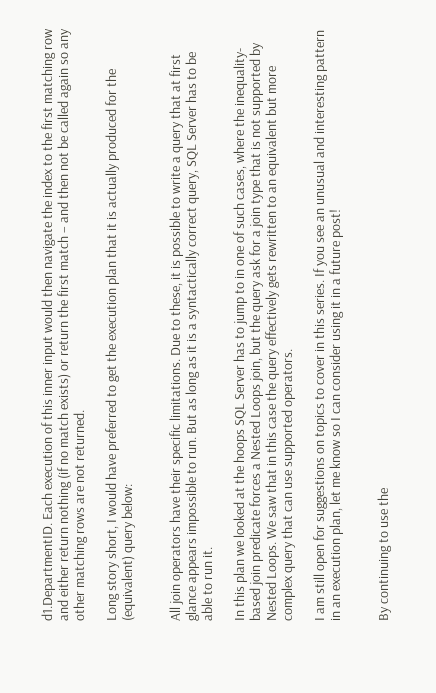d1.DepartmentID. Each execution of this inner input would then navigate the index to the first matching row and either return nothing (if no match exists) or return the first match – and then not be called again so any other matching rows are not returned.

Long story short, I would have preferred to get the execution plan that it is actually produced for the (equivalent) query below:


All join operators have their specific limitations. Due to these, it is possible to write a query that at first glance appears impossible to run. But as long as it is a syntactically correct query, SQL Server has to be able to run it.

In this plan we looked at the hoops SQL Server has to jump to in one of such cases, where the inequality-based join predicate forces a Nested Loops join, but the query ask for a join type that is not supported by Nested Loops. We saw that in this case the query effectively gets rewritten to an equivalent but more complex query that can use supported operators.

I am still open for suggestions on topics to cover in this series. If you see an unusual and interesting pattern in an execution plan, let me know so I can consider using it in a future post!


By continuing to use the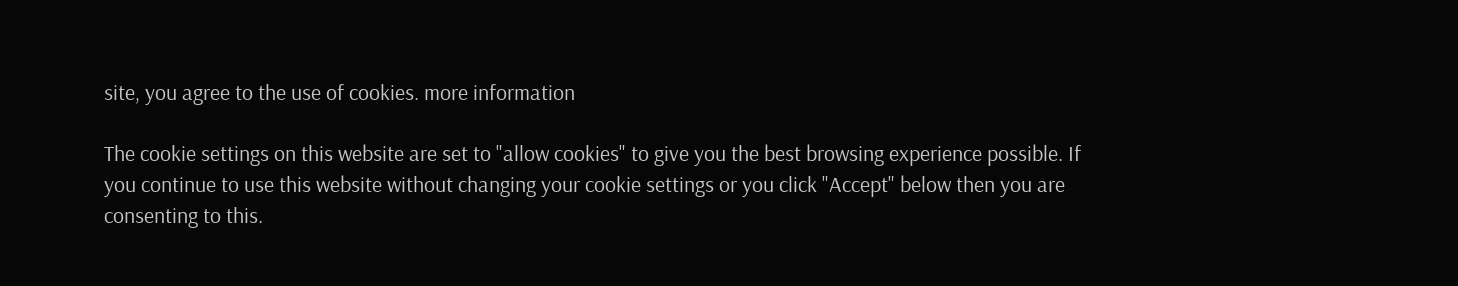site, you agree to the use of cookies. more information

The cookie settings on this website are set to "allow cookies" to give you the best browsing experience possible. If you continue to use this website without changing your cookie settings or you click "Accept" below then you are consenting to this.